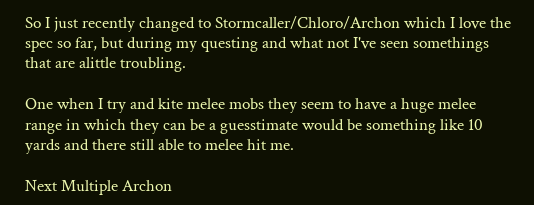So I just recently changed to Stormcaller/Chloro/Archon which I love the spec so far, but during my questing and what not I've seen somethings that are alittle troubling.

One when I try and kite melee mobs they seem to have a huge melee range in which they can be a guesstimate would be something like 10 yards and there still able to melee hit me.

Next Multiple Archon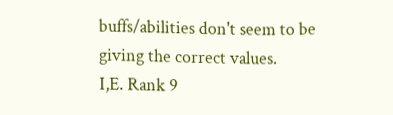buffs/abilities don't seem to be giving the correct values.
I,E. Rank 9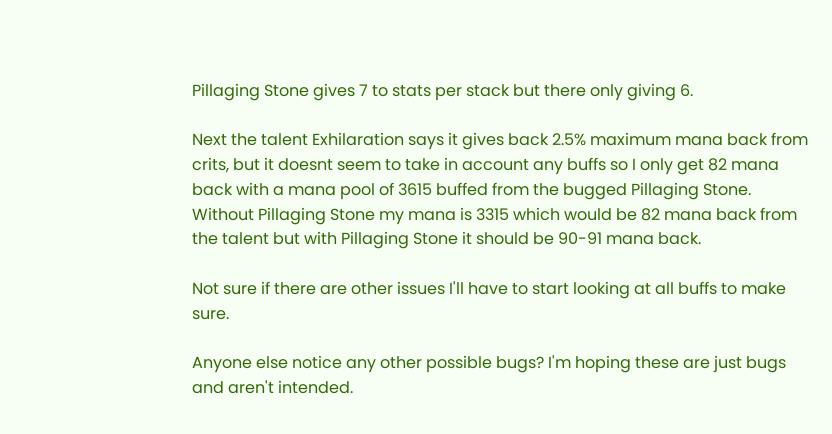Pillaging Stone gives 7 to stats per stack but there only giving 6.

Next the talent Exhilaration says it gives back 2.5% maximum mana back from crits, but it doesnt seem to take in account any buffs so I only get 82 mana back with a mana pool of 3615 buffed from the bugged Pillaging Stone. Without Pillaging Stone my mana is 3315 which would be 82 mana back from the talent but with Pillaging Stone it should be 90-91 mana back.

Not sure if there are other issues I'll have to start looking at all buffs to make sure.

Anyone else notice any other possible bugs? I'm hoping these are just bugs and aren't intended.